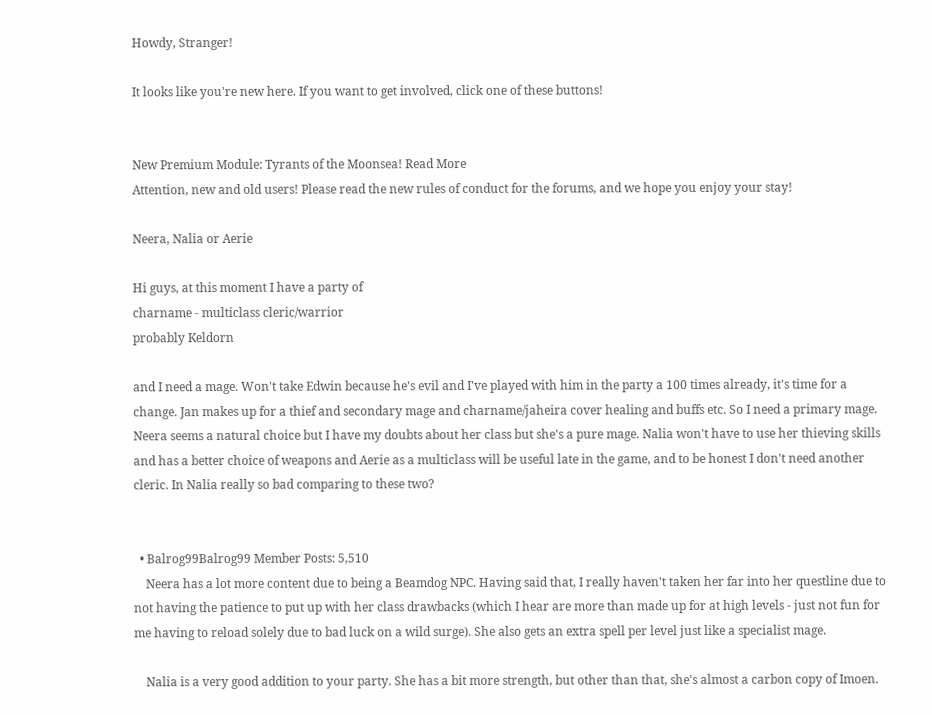Howdy, Stranger!

It looks like you're new here. If you want to get involved, click one of these buttons!


New Premium Module: Tyrants of the Moonsea! Read More
Attention, new and old users! Please read the new rules of conduct for the forums, and we hope you enjoy your stay!

Neera, Nalia or Aerie

Hi guys, at this moment I have a party of
charname - multiclass cleric/warrior
probably Keldorn

and I need a mage. Won't take Edwin because he's evil and I've played with him in the party a 100 times already, it's time for a change. Jan makes up for a thief and secondary mage and charname/jaheira cover healing and buffs etc. So I need a primary mage. Neera seems a natural choice but I have my doubts about her class but she's a pure mage. Nalia won't have to use her thieving skills and has a better choice of weapons and Aerie as a multiclass will be useful late in the game, and to be honest I don't need another cleric. In Nalia really so bad comparing to these two?


  • Balrog99Balrog99 Member Posts: 5,510
    Neera has a lot more content due to being a Beamdog NPC. Having said that, I really haven't taken her far into her questline due to not having the patience to put up with her class drawbacks (which I hear are more than made up for at high levels - just not fun for me having to reload solely due to bad luck on a wild surge). She also gets an extra spell per level just like a specialist mage.

    Nalia is a very good addition to your party. She has a bit more strength, but other than that, she's almost a carbon copy of Imoen.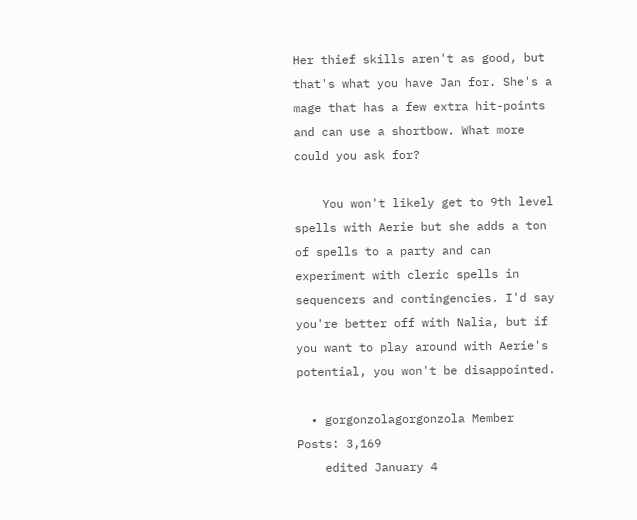Her thief skills aren't as good, but that's what you have Jan for. She's a mage that has a few extra hit-points and can use a shortbow. What more could you ask for?

    You won't likely get to 9th level spells with Aerie but she adds a ton of spells to a party and can experiment with cleric spells in sequencers and contingencies. I'd say you're better off with Nalia, but if you want to play around with Aerie's potential, you won't be disappointed.

  • gorgonzolagorgonzola Member Posts: 3,169
    edited January 4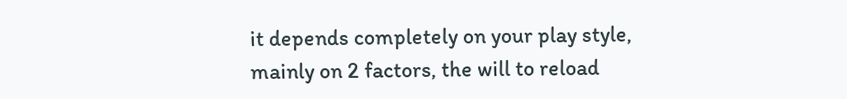it depends completely on your play style, mainly on 2 factors, the will to reload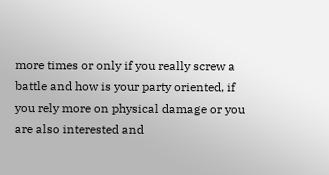more times or only if you really screw a battle and how is your party oriented, if you rely more on physical damage or you are also interested and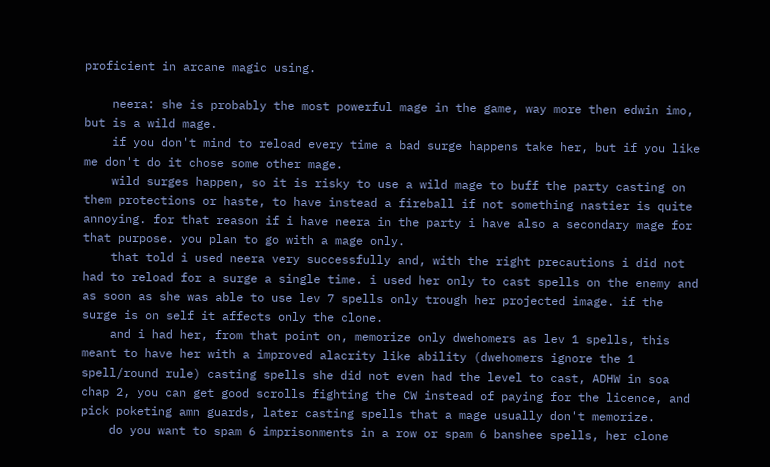proficient in arcane magic using.

    neera: she is probably the most powerful mage in the game, way more then edwin imo, but is a wild mage.
    if you don't mind to reload every time a bad surge happens take her, but if you like me don't do it chose some other mage.
    wild surges happen, so it is risky to use a wild mage to buff the party casting on them protections or haste, to have instead a fireball if not something nastier is quite annoying. for that reason if i have neera in the party i have also a secondary mage for that purpose. you plan to go with a mage only.
    that told i used neera very successfully and, with the right precautions i did not had to reload for a surge a single time. i used her only to cast spells on the enemy and as soon as she was able to use lev 7 spells only trough her projected image. if the surge is on self it affects only the clone.
    and i had her, from that point on, memorize only dwehomers as lev 1 spells, this meant to have her with a improved alacrity like ability (dwehomers ignore the 1 spell/round rule) casting spells she did not even had the level to cast, ADHW in soa chap 2, you can get good scrolls fighting the CW instead of paying for the licence, and pick poketing amn guards, later casting spells that a mage usually don't memorize.
    do you want to spam 6 imprisonments in a row or spam 6 banshee spells, her clone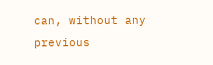can, without any previous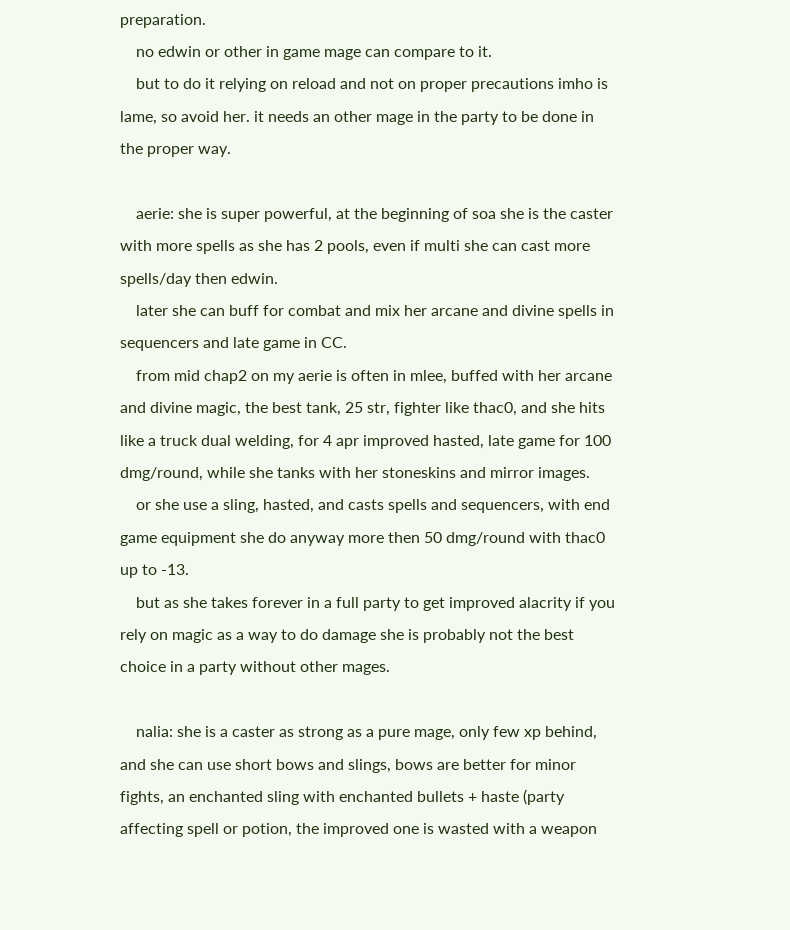preparation.
    no edwin or other in game mage can compare to it.
    but to do it relying on reload and not on proper precautions imho is lame, so avoid her. it needs an other mage in the party to be done in the proper way.

    aerie: she is super powerful, at the beginning of soa she is the caster with more spells as she has 2 pools, even if multi she can cast more spells/day then edwin.
    later she can buff for combat and mix her arcane and divine spells in sequencers and late game in CC.
    from mid chap2 on my aerie is often in mlee, buffed with her arcane and divine magic, the best tank, 25 str, fighter like thac0, and she hits like a truck dual welding, for 4 apr improved hasted, late game for 100 dmg/round, while she tanks with her stoneskins and mirror images.
    or she use a sling, hasted, and casts spells and sequencers, with end game equipment she do anyway more then 50 dmg/round with thac0 up to -13.
    but as she takes forever in a full party to get improved alacrity if you rely on magic as a way to do damage she is probably not the best choice in a party without other mages.

    nalia: she is a caster as strong as a pure mage, only few xp behind, and she can use short bows and slings, bows are better for minor fights, an enchanted sling with enchanted bullets + haste (party affecting spell or potion, the improved one is wasted with a weapon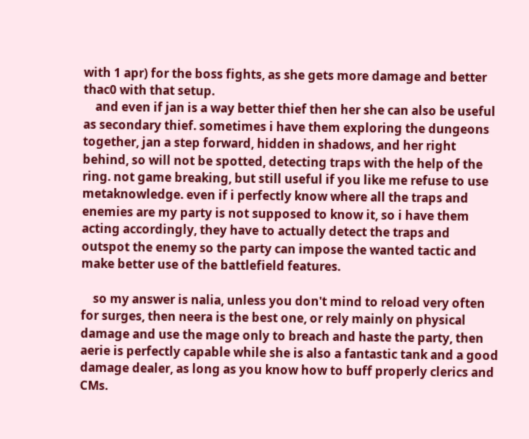with 1 apr) for the boss fights, as she gets more damage and better thac0 with that setup.
    and even if jan is a way better thief then her she can also be useful as secondary thief. sometimes i have them exploring the dungeons together, jan a step forward, hidden in shadows, and her right behind, so will not be spotted, detecting traps with the help of the ring. not game breaking, but still useful if you like me refuse to use metaknowledge. even if i perfectly know where all the traps and enemies are my party is not supposed to know it, so i have them acting accordingly, they have to actually detect the traps and outspot the enemy so the party can impose the wanted tactic and make better use of the battlefield features.

    so my answer is nalia, unless you don't mind to reload very often for surges, then neera is the best one, or rely mainly on physical damage and use the mage only to breach and haste the party, then aerie is perfectly capable while she is also a fantastic tank and a good damage dealer, as long as you know how to buff properly clerics and CMs.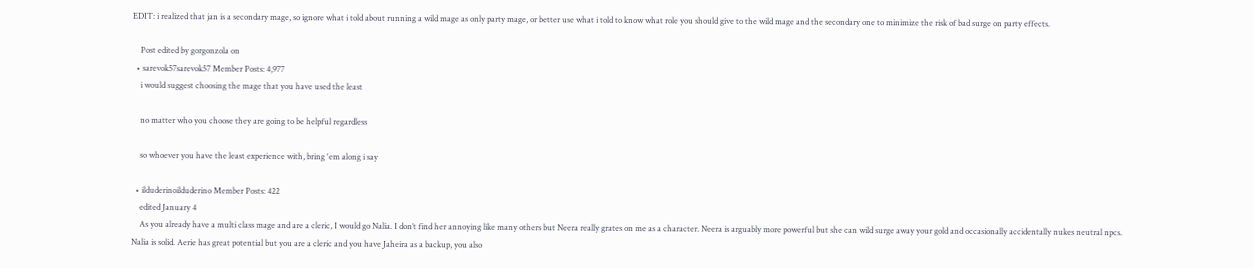EDIT: i realized that jan is a secondary mage, so ignore what i told about running a wild mage as only party mage, or better use what i told to know what role you should give to the wild mage and the secondary one to minimize the risk of bad surge on party effects.

    Post edited by gorgonzola on
  • sarevok57sarevok57 Member Posts: 4,977
    i would suggest choosing the mage that you have used the least

    no matter who you choose they are going to be helpful regardless

    so whoever you have the least experience with, bring 'em along i say

  • ilduderinoilduderino Member Posts: 422
    edited January 4
    As you already have a multi class mage and are a cleric, I would go Nalia. I don’t find her annoying like many others but Neera really grates on me as a character. Neera is arguably more powerful but she can wild surge away your gold and occasionally accidentally nukes neutral npcs. Nalia is solid. Aerie has great potential but you are a cleric and you have Jaheira as a backup, you also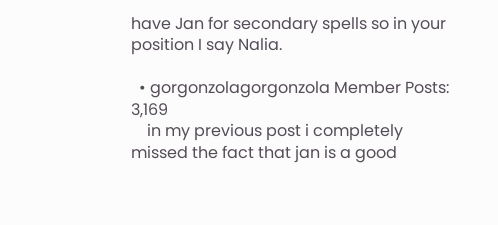have Jan for secondary spells so in your position I say Nalia.

  • gorgonzolagorgonzola Member Posts: 3,169
    in my previous post i completely missed the fact that jan is a good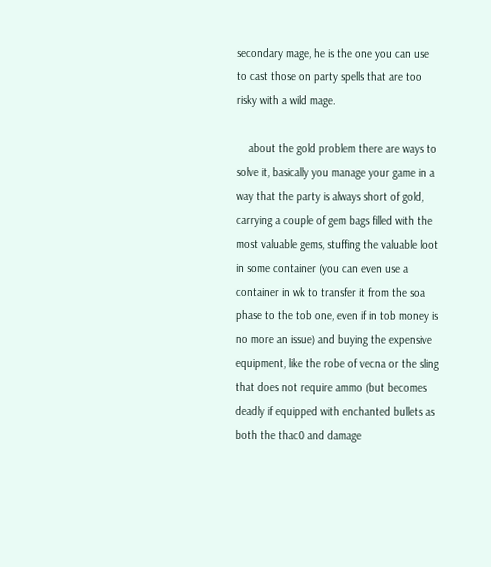secondary mage, he is the one you can use to cast those on party spells that are too risky with a wild mage.

    about the gold problem there are ways to solve it, basically you manage your game in a way that the party is always short of gold, carrying a couple of gem bags filled with the most valuable gems, stuffing the valuable loot in some container (you can even use a container in wk to transfer it from the soa phase to the tob one, even if in tob money is no more an issue) and buying the expensive equipment, like the robe of vecna or the sling that does not require ammo (but becomes deadly if equipped with enchanted bullets as both the thac0 and damage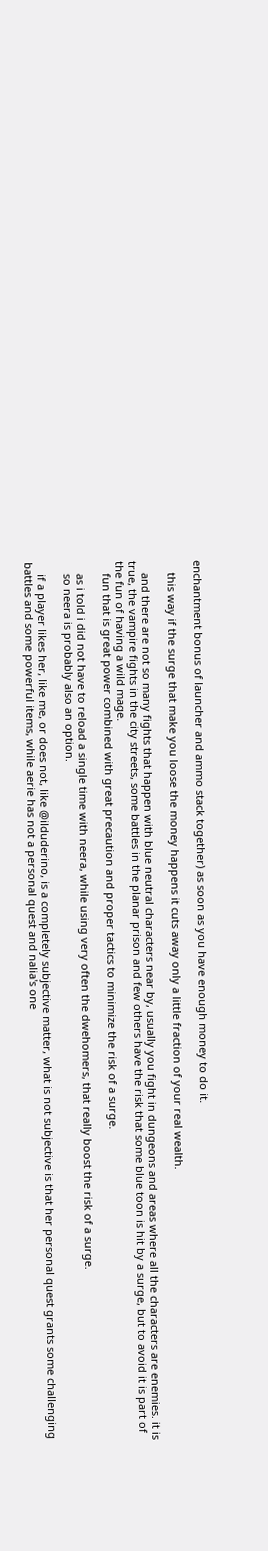enchantment bonus of launcher and ammo stack together) as soon as you have enough money to do it.

    this way if the surge that make you loose the money happens it cuts away only a little fraction of your real wealth.

    and there are not so many fights that happen with blue neutral characters near by, usually you fight in dungeons and areas where all the characters are enemies. it is true, the vampire fights in the city streets, some battles in the planar prison and few others have the risk that some blue toon is hit by a surge, but to avoid it is part of the fun of having a wild mage.
    fun that is great power combined with great precaution and proper tactics to minimize the risk of a surge.

    as i told i did not have to reload a single time with neera, while using very often the dwehomers, that really boost the risk of a surge.
    so neera is probably also an option.

    if a player likes her, like me, or does not, like @ilduderino, is a completely subjective matter, what is not subjective is that her personal quest grants some challenging battles and some powerful items, while aerie has not a personal quest and nalia's one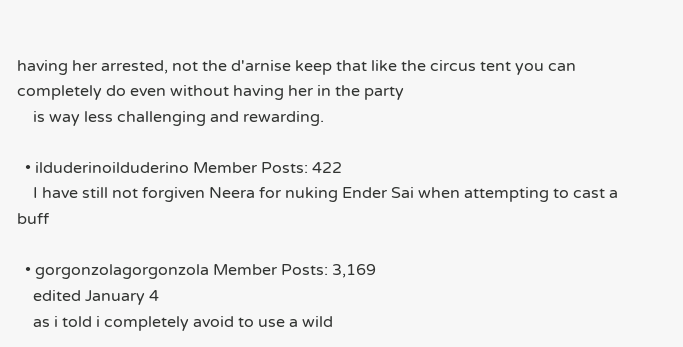having her arrested, not the d'arnise keep that like the circus tent you can completely do even without having her in the party
    is way less challenging and rewarding.

  • ilduderinoilduderino Member Posts: 422
    I have still not forgiven Neera for nuking Ender Sai when attempting to cast a buff

  • gorgonzolagorgonzola Member Posts: 3,169
    edited January 4
    as i told i completely avoid to use a wild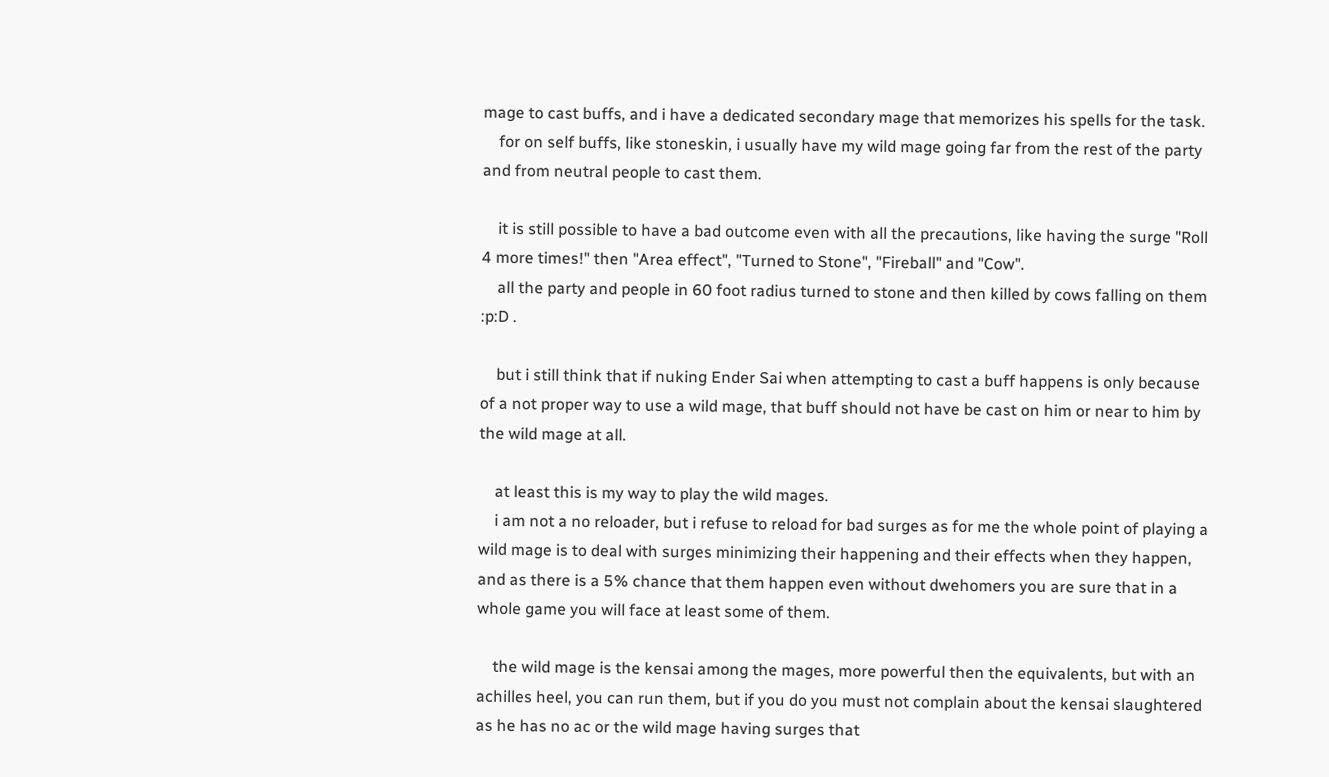mage to cast buffs, and i have a dedicated secondary mage that memorizes his spells for the task.
    for on self buffs, like stoneskin, i usually have my wild mage going far from the rest of the party and from neutral people to cast them.

    it is still possible to have a bad outcome even with all the precautions, like having the surge "Roll 4 more times!" then "Area effect", "Turned to Stone", "Fireball" and "Cow".
    all the party and people in 60 foot radius turned to stone and then killed by cows falling on them :p:D .

    but i still think that if nuking Ender Sai when attempting to cast a buff happens is only because of a not proper way to use a wild mage, that buff should not have be cast on him or near to him by the wild mage at all.

    at least this is my way to play the wild mages.
    i am not a no reloader, but i refuse to reload for bad surges as for me the whole point of playing a wild mage is to deal with surges minimizing their happening and their effects when they happen, and as there is a 5% chance that them happen even without dwehomers you are sure that in a whole game you will face at least some of them.

    the wild mage is the kensai among the mages, more powerful then the equivalents, but with an achilles heel, you can run them, but if you do you must not complain about the kensai slaughtered as he has no ac or the wild mage having surges that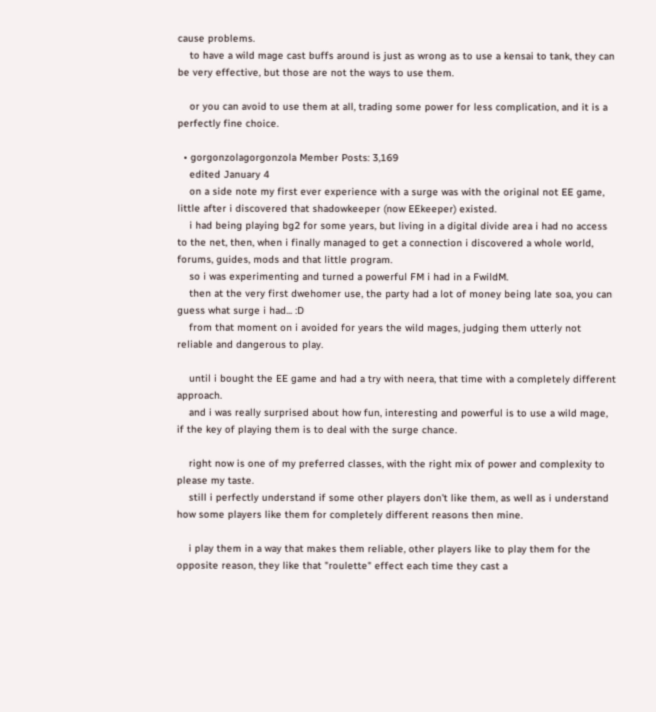cause problems.
    to have a wild mage cast buffs around is just as wrong as to use a kensai to tank, they can be very effective, but those are not the ways to use them.

    or you can avoid to use them at all, trading some power for less complication, and it is a perfectly fine choice.

  • gorgonzolagorgonzola Member Posts: 3,169
    edited January 4
    on a side note my first ever experience with a surge was with the original not EE game, little after i discovered that shadowkeeper (now EEkeeper) existed.
    i had being playing bg2 for some years, but living in a digital divide area i had no access to the net, then, when i finally managed to get a connection i discovered a whole world, forums, guides, mods and that little program.
    so i was experimenting and turned a powerful FM i had in a FwildM.
    then at the very first dwehomer use, the party had a lot of money being late soa, you can guess what surge i had... :D
    from that moment on i avoided for years the wild mages, judging them utterly not reliable and dangerous to play.

    until i bought the EE game and had a try with neera, that time with a completely different approach.
    and i was really surprised about how fun, interesting and powerful is to use a wild mage, if the key of playing them is to deal with the surge chance.

    right now is one of my preferred classes, with the right mix of power and complexity to please my taste.
    still i perfectly understand if some other players don't like them, as well as i understand how some players like them for completely different reasons then mine.

    i play them in a way that makes them reliable, other players like to play them for the opposite reason, they like that "roulette" effect each time they cast a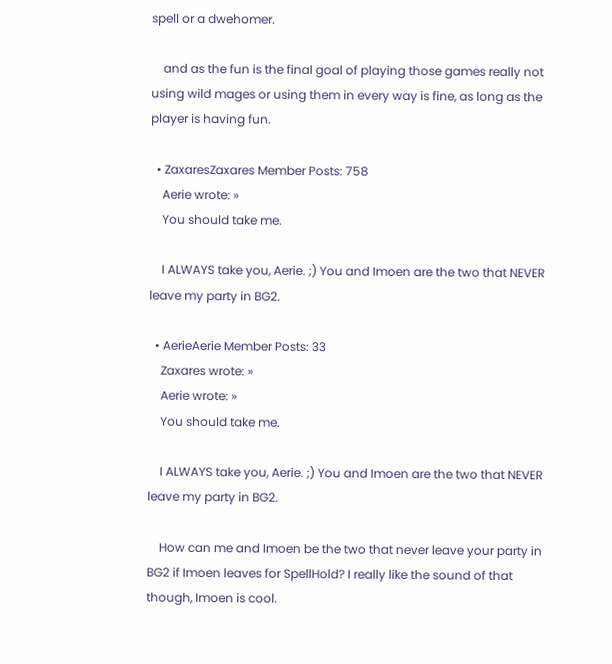spell or a dwehomer.

    and as the fun is the final goal of playing those games really not using wild mages or using them in every way is fine, as long as the player is having fun.

  • ZaxaresZaxares Member Posts: 758
    Aerie wrote: »
    You should take me.

    I ALWAYS take you, Aerie. ;) You and Imoen are the two that NEVER leave my party in BG2.

  • AerieAerie Member Posts: 33
    Zaxares wrote: »
    Aerie wrote: »
    You should take me.

    I ALWAYS take you, Aerie. ;) You and Imoen are the two that NEVER leave my party in BG2.

    How can me and Imoen be the two that never leave your party in BG2 if Imoen leaves for SpellHold? I really like the sound of that though, Imoen is cool.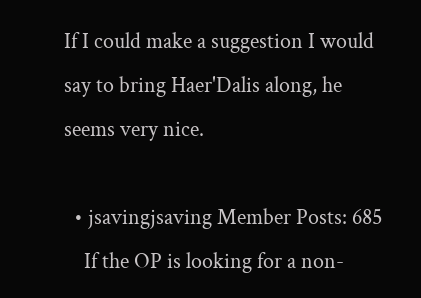If I could make a suggestion I would say to bring Haer'Dalis along, he seems very nice.

  • jsavingjsaving Member Posts: 685
    If the OP is looking for a non-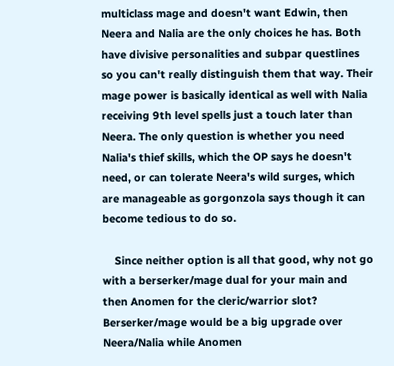multiclass mage and doesn't want Edwin, then Neera and Nalia are the only choices he has. Both have divisive personalities and subpar questlines so you can't really distinguish them that way. Their mage power is basically identical as well with Nalia receiving 9th level spells just a touch later than Neera. The only question is whether you need Nalia's thief skills, which the OP says he doesn't need, or can tolerate Neera's wild surges, which are manageable as gorgonzola says though it can become tedious to do so.

    Since neither option is all that good, why not go with a berserker/mage dual for your main and then Anomen for the cleric/warrior slot? Berserker/mage would be a big upgrade over Neera/Nalia while Anomen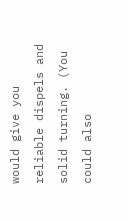would give you reliable dispels and solid turning. (You could also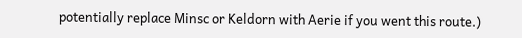potentially replace Minsc or Keldorn with Aerie if you went this route.)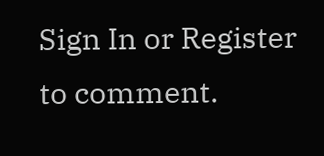Sign In or Register to comment.